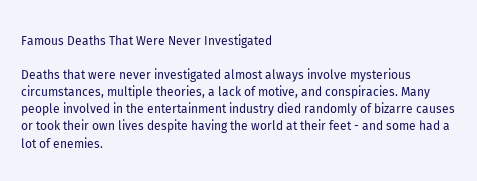Famous Deaths That Were Never Investigated

Deaths that were never investigated almost always involve mysterious circumstances, multiple theories, a lack of motive, and conspiracies. Many people involved in the entertainment industry died randomly of bizarre causes or took their own lives despite having the world at their feet - and some had a lot of enemies.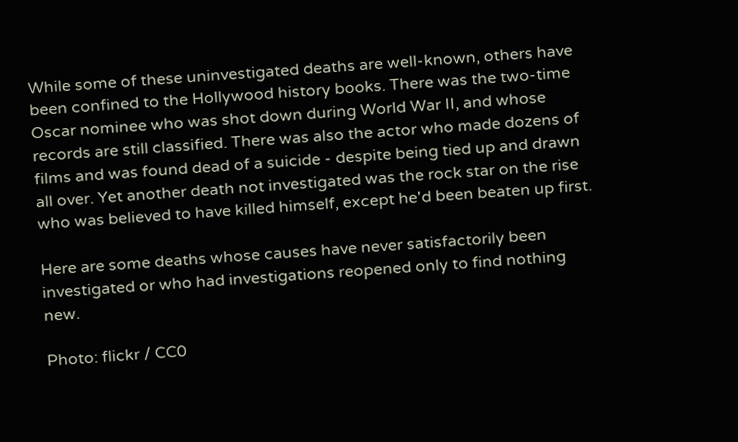While some of these uninvestigated deaths are well-known, others have been confined to the Hollywood history books. There was the two-time Oscar nominee who was shot down during World War II, and whose records are still classified. There was also the actor who made dozens of films and was found dead of a suicide - despite being tied up and drawn all over. Yet another death not investigated was the rock star on the rise who was believed to have killed himself, except he'd been beaten up first.

Here are some deaths whose causes have never satisfactorily been investigated or who had investigations reopened only to find nothing new.

Photo: flickr / CC0